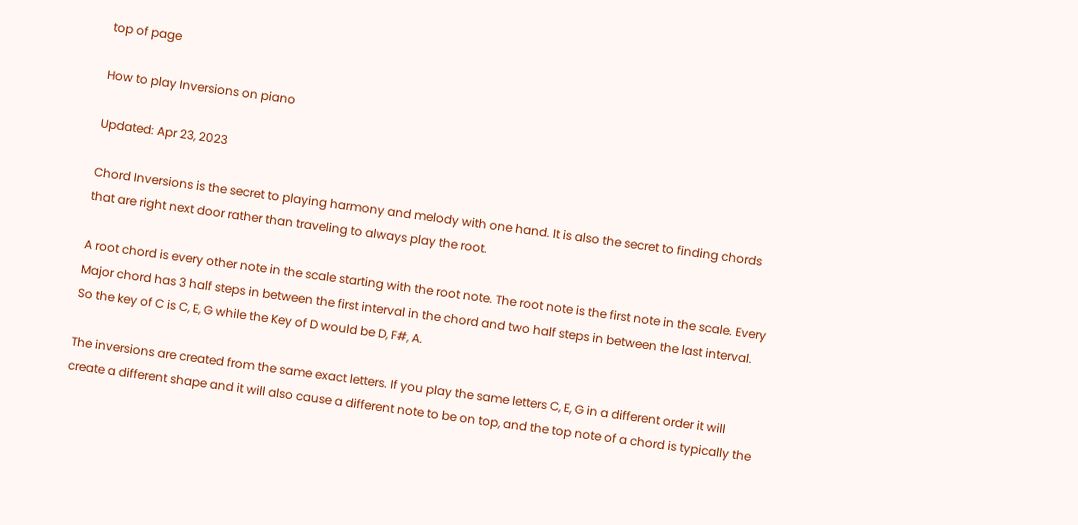top of page

How to play Inversions on piano

Updated: Apr 23, 2023

Chord Inversions is the secret to playing harmony and melody with one hand. It is also the secret to finding chords that are right next door rather than traveling to always play the root.

A root chord is every other note in the scale starting with the root note. The root note is the first note in the scale. Every Major chord has 3 half steps in between the first interval in the chord and two half steps in between the last interval. So the key of C is C, E, G while the Key of D would be D, F#, A.

The inversions are created from the same exact letters. If you play the same letters C, E, G in a different order it will create a different shape and it will also cause a different note to be on top, and the top note of a chord is typically the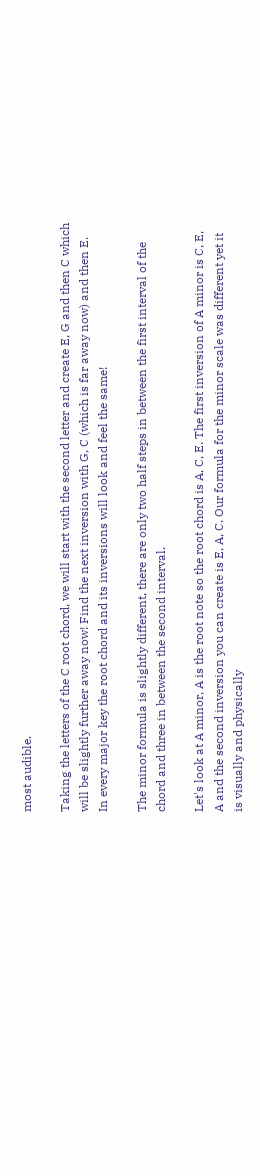most audible.

Taking the letters of the C root chord, we will start with the second letter and create E, G and then C which will be slightly further away now! Find the next inversion with G, C (which is far away now) and then E. In every major key the root chord and its inversions will look and feel the same!

The minor formula is slightly different, there are only two half steps in between the first interval of the chord and three in between the second interval.

Let's look at A minor, A is the root note so the root chord is A, C, E. The first inversion of A minor is C, E, A and the second inversion you can create is E, A, C. Our formula for the minor scale was different yet it is visually and physically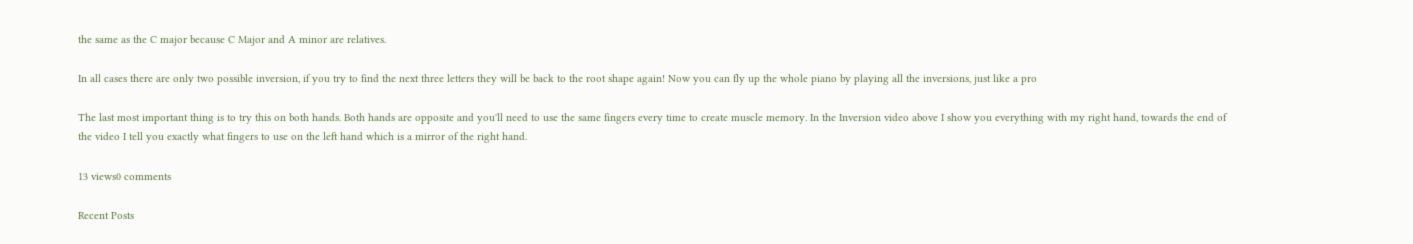the same as the C major because C Major and A minor are relatives.

In all cases there are only two possible inversion, if you try to find the next three letters they will be back to the root shape again! Now you can fly up the whole piano by playing all the inversions, just like a pro

The last most important thing is to try this on both hands. Both hands are opposite and you'll need to use the same fingers every time to create muscle memory. In the Inversion video above I show you everything with my right hand, towards the end of the video I tell you exactly what fingers to use on the left hand which is a mirror of the right hand.

13 views0 comments

Recent Posts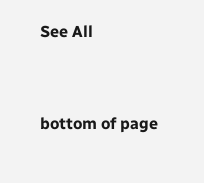See All


bottom of page